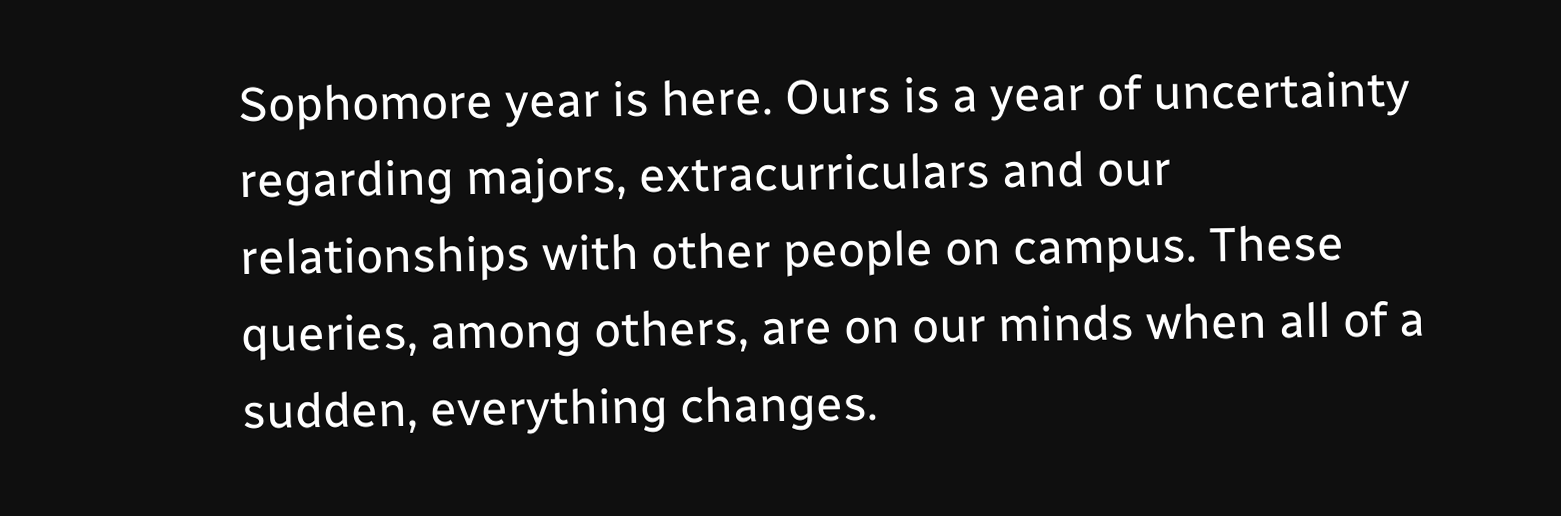Sophomore year is here. Ours is a year of uncertainty regarding majors, extracurriculars and our relationships with other people on campus. These queries, among others, are on our minds when all of a sudden, everything changes.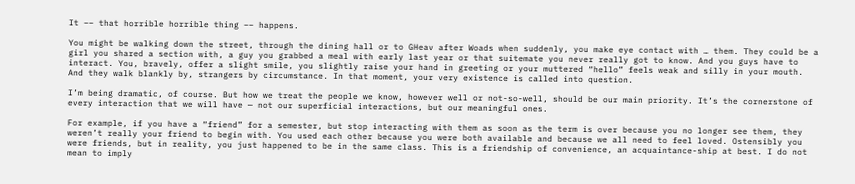It –– that horrible horrible thing –– happens.

You might be walking down the street, through the dining hall or to GHeav after Woads when suddenly, you make eye contact with … them. They could be a girl you shared a section with, a guy you grabbed a meal with early last year or that suitemate you never really got to know. And you guys have to interact. You, bravely, offer a slight smile, you slightly raise your hand in greeting or your muttered “hello” feels weak and silly in your mouth. And they walk blankly by, strangers by circumstance. In that moment, your very existence is called into question.

I’m being dramatic, of course. But how we treat the people we know, however well or not-so-well, should be our main priority. It’s the cornerstone of every interaction that we will have — not our superficial interactions, but our meaningful ones.

For example, if you have a “friend” for a semester, but stop interacting with them as soon as the term is over because you no longer see them, they weren’t really your friend to begin with. You used each other because you were both available and because we all need to feel loved. Ostensibly you were friends, but in reality, you just happened to be in the same class. This is a friendship of convenience, an acquaintance-ship at best. I do not mean to imply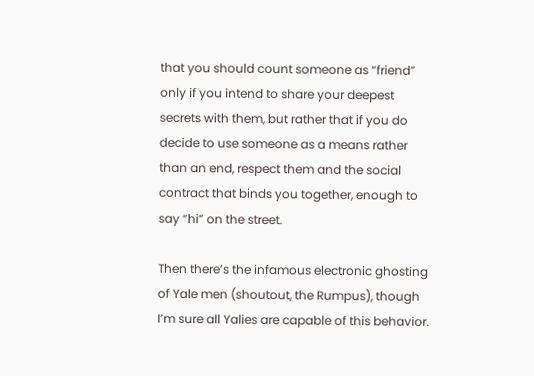that you should count someone as “friend” only if you intend to share your deepest secrets with them, but rather that if you do decide to use someone as a means rather than an end, respect them and the social contract that binds you together, enough to say “hi” on the street.

Then there’s the infamous electronic ghosting of Yale men (shoutout, the Rumpus), though I’m sure all Yalies are capable of this behavior.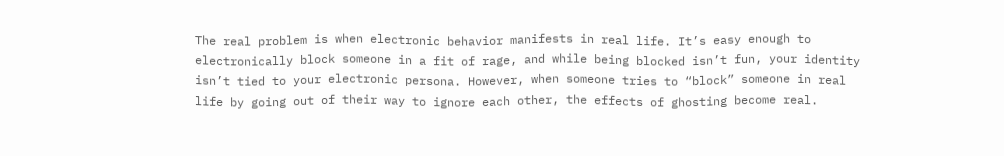The real problem is when electronic behavior manifests in real life. It’s easy enough to electronically block someone in a fit of rage, and while being blocked isn’t fun, your identity isn’t tied to your electronic persona. However, when someone tries to “block” someone in real life by going out of their way to ignore each other, the effects of ghosting become real.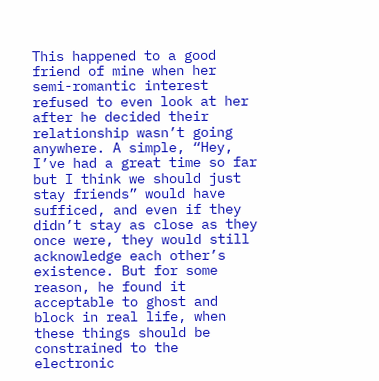This happened to a good friend of mine when her semi-romantic interest refused to even look at her after he decided their relationship wasn’t going anywhere. A simple, “Hey, I’ve had a great time so far but I think we should just stay friends” would have sufficed, and even if they didn’t stay as close as they once were, they would still acknowledge each other’s existence. But for some reason, he found it acceptable to ghost and block in real life, when these things should be constrained to the electronic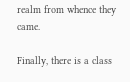realm from whence they came.

Finally, there is a class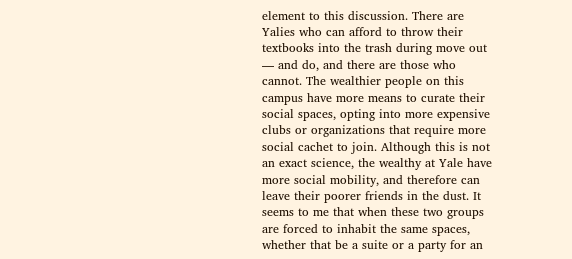element to this discussion. There are Yalies who can afford to throw their textbooks into the trash during move out — and do, and there are those who cannot. The wealthier people on this campus have more means to curate their social spaces, opting into more expensive clubs or organizations that require more social cachet to join. Although this is not an exact science, the wealthy at Yale have more social mobility, and therefore can leave their poorer friends in the dust. It seems to me that when these two groups are forced to inhabit the same spaces, whether that be a suite or a party for an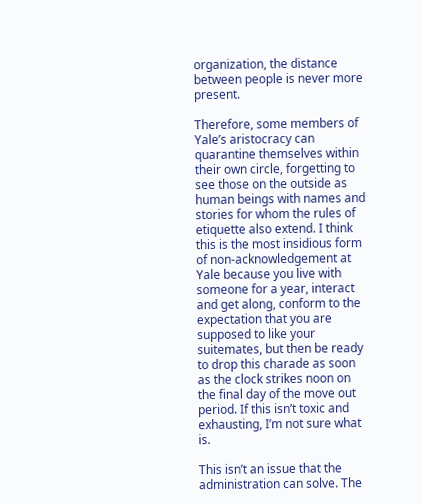organization, the distance between people is never more present.

Therefore, some members of Yale’s aristocracy can quarantine themselves within their own circle, forgetting to see those on the outside as human beings with names and stories for whom the rules of etiquette also extend. I think this is the most insidious form of non-acknowledgement at Yale because you live with someone for a year, interact and get along, conform to the expectation that you are supposed to like your suitemates, but then be ready to drop this charade as soon as the clock strikes noon on the final day of the move out period. If this isn’t toxic and exhausting, I’m not sure what is.

This isn’t an issue that the administration can solve. The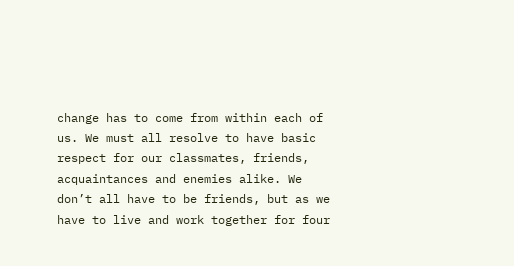change has to come from within each of us. We must all resolve to have basic respect for our classmates, friends, acquaintances and enemies alike. We don’t all have to be friends, but as we have to live and work together for four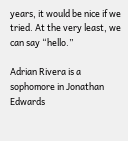years, it would be nice if we tried. At the very least, we can say “hello.”

Adrian Rivera is a sophomore in Jonathan Edwards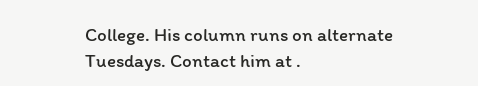College. His column runs on alternate Tuesdays. Contact him at .